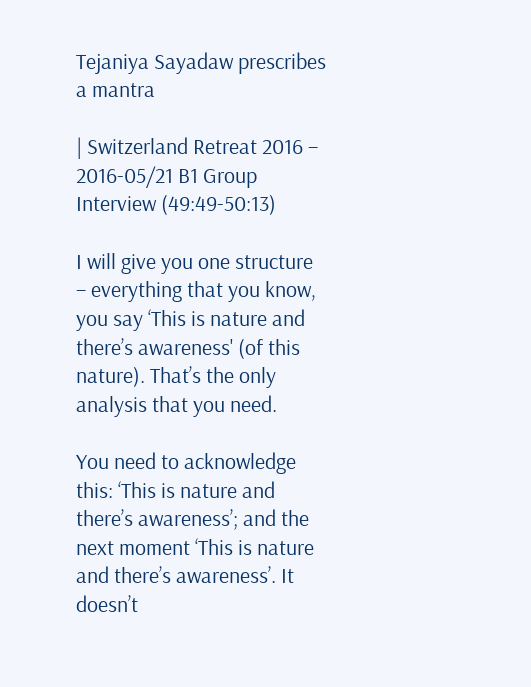Tejaniya Sayadaw prescribes a mantra

| Switzerland Retreat 2016 – 2016-05/21 B1 Group Interview (49:49-50:13)

I will give you one structure – everything that you know, you say ‘This is nature and there’s awareness' (of this nature). That’s the only analysis that you need.

You need to acknowledge this: ‘This is nature and there’s awareness’; and the next moment ‘This is nature and there’s awareness’. It doesn’t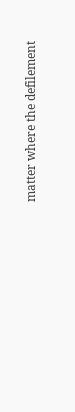matter where the defilement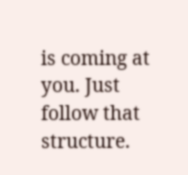is coming at you. Just follow that structure.